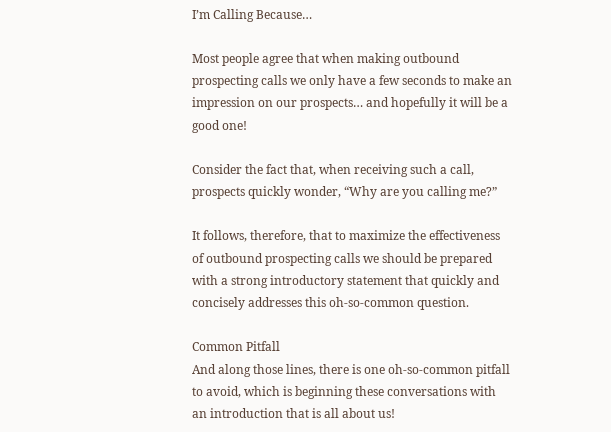I’m Calling Because…

Most people agree that when making outbound prospecting calls we only have a few seconds to make an impression on our prospects… and hopefully it will be a good one!

Consider the fact that, when receiving such a call, prospects quickly wonder, “Why are you calling me?”

It follows, therefore, that to maximize the effectiveness of outbound prospecting calls we should be prepared with a strong introductory statement that quickly and concisely addresses this oh-so-common question.

Common Pitfall
And along those lines, there is one oh-so-common pitfall to avoid, which is beginning these conversations with an introduction that is all about us!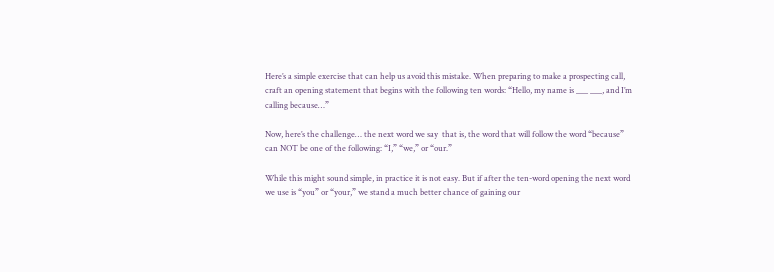Here’s a simple exercise that can help us avoid this mistake. When preparing to make a prospecting call, craft an opening statement that begins with the following ten words: “Hello, my name is ___ ___, and I’m calling because…”

Now, here’s the challenge… the next word we say  that is, the word that will follow the word “because”  can NOT be one of the following: “I,” “we,” or “our.”

While this might sound simple, in practice it is not easy. But if after the ten-word opening the next word we use is “you” or “your,” we stand a much better chance of gaining our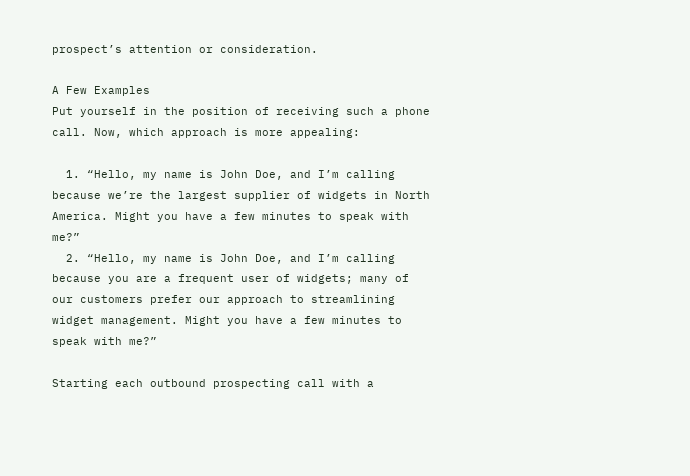prospect’s attention or consideration.

A Few Examples
Put yourself in the position of receiving such a phone call. Now, which approach is more appealing:

  1. “Hello, my name is John Doe, and I’m calling because we’re the largest supplier of widgets in North America. Might you have a few minutes to speak with me?”
  2. “Hello, my name is John Doe, and I’m calling because you are a frequent user of widgets; many of our customers prefer our approach to streamlining widget management. Might you have a few minutes to speak with me?”

Starting each outbound prospecting call with a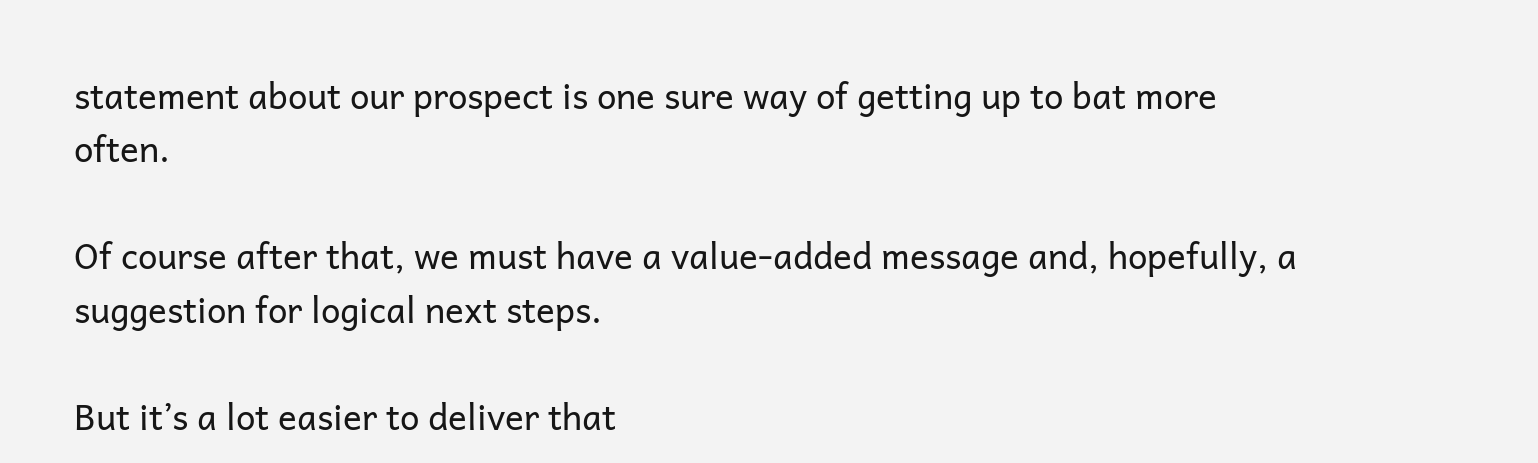statement about our prospect is one sure way of getting up to bat more often.

Of course after that, we must have a value-added message and, hopefully, a suggestion for logical next steps.

But it’s a lot easier to deliver that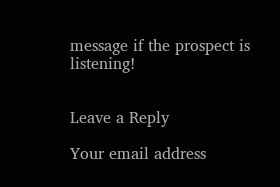message if the prospect is listening!


Leave a Reply

Your email address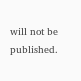will not be published.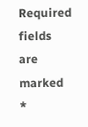Required fields are marked *